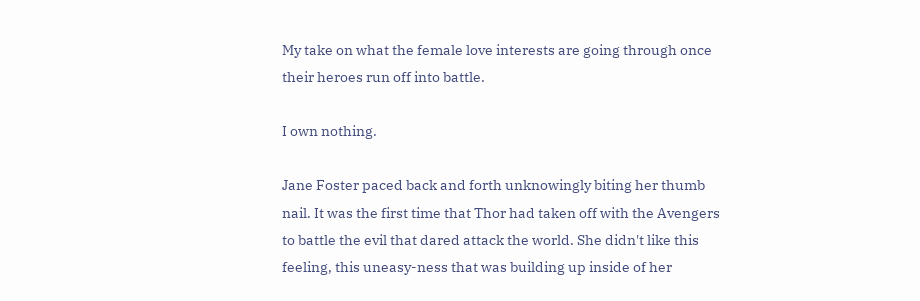My take on what the female love interests are going through once their heroes run off into battle.

I own nothing.

Jane Foster paced back and forth unknowingly biting her thumb nail. It was the first time that Thor had taken off with the Avengers to battle the evil that dared attack the world. She didn't like this feeling, this uneasy-ness that was building up inside of her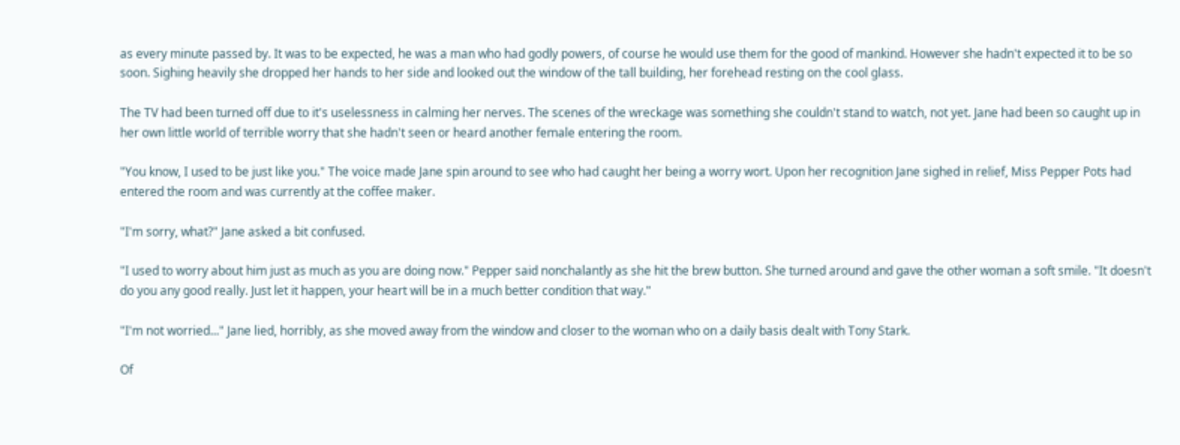as every minute passed by. It was to be expected, he was a man who had godly powers, of course he would use them for the good of mankind. However she hadn't expected it to be so soon. Sighing heavily she dropped her hands to her side and looked out the window of the tall building, her forehead resting on the cool glass.

The TV had been turned off due to it's uselessness in calming her nerves. The scenes of the wreckage was something she couldn't stand to watch, not yet. Jane had been so caught up in her own little world of terrible worry that she hadn't seen or heard another female entering the room.

"You know, I used to be just like you." The voice made Jane spin around to see who had caught her being a worry wort. Upon her recognition Jane sighed in relief, Miss Pepper Pots had entered the room and was currently at the coffee maker.

"I'm sorry, what?" Jane asked a bit confused.

"I used to worry about him just as much as you are doing now." Pepper said nonchalantly as she hit the brew button. She turned around and gave the other woman a soft smile. "It doesn't do you any good really. Just let it happen, your heart will be in a much better condition that way."

"I'm not worried..." Jane lied, horribly, as she moved away from the window and closer to the woman who on a daily basis dealt with Tony Stark.

Of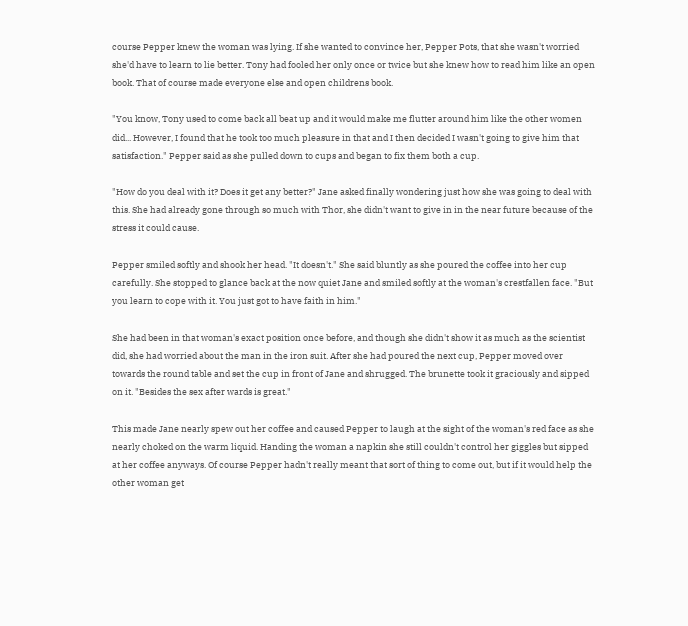course Pepper knew the woman was lying. If she wanted to convince her, Pepper Pots, that she wasn't worried she'd have to learn to lie better. Tony had fooled her only once or twice but she knew how to read him like an open book. That of course made everyone else and open childrens book.

"You know, Tony used to come back all beat up and it would make me flutter around him like the other women did... However, I found that he took too much pleasure in that and I then decided I wasn't going to give him that satisfaction." Pepper said as she pulled down to cups and began to fix them both a cup.

"How do you deal with it? Does it get any better?" Jane asked finally wondering just how she was going to deal with this. She had already gone through so much with Thor, she didn't want to give in in the near future because of the stress it could cause.

Pepper smiled softly and shook her head. "It doesn't." She said bluntly as she poured the coffee into her cup carefully. She stopped to glance back at the now quiet Jane and smiled softly at the woman's crestfallen face. "But you learn to cope with it. You just got to have faith in him."

She had been in that woman's exact position once before, and though she didn't show it as much as the scientist did, she had worried about the man in the iron suit. After she had poured the next cup, Pepper moved over towards the round table and set the cup in front of Jane and shrugged. The brunette took it graciously and sipped on it. "Besides the sex after wards is great."

This made Jane nearly spew out her coffee and caused Pepper to laugh at the sight of the woman's red face as she nearly choked on the warm liquid. Handing the woman a napkin she still couldn't control her giggles but sipped at her coffee anyways. Of course Pepper hadn't really meant that sort of thing to come out, but if it would help the other woman get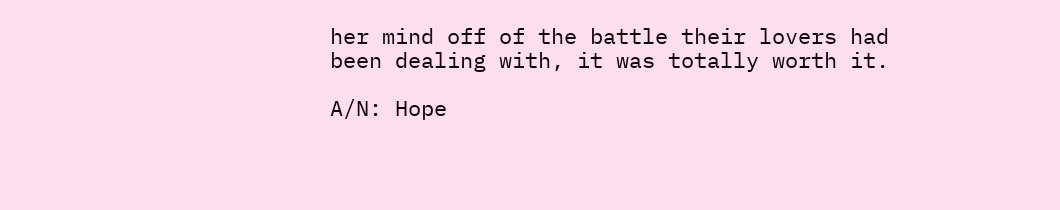her mind off of the battle their lovers had been dealing with, it was totally worth it.

A/N: Hope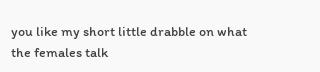you like my short little drabble on what the females talk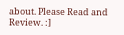about. Please Read and Review. :]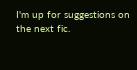I'm up for suggestions on the next fic.